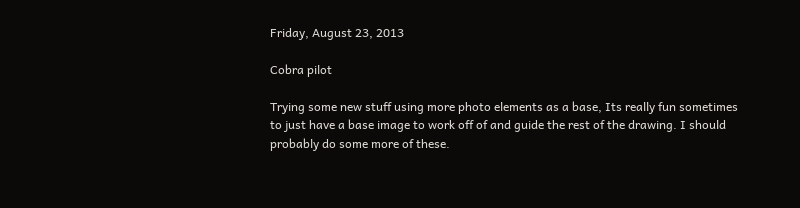Friday, August 23, 2013

Cobra pilot

Trying some new stuff using more photo elements as a base, Its really fun sometimes to just have a base image to work off of and guide the rest of the drawing. I should probably do some more of these.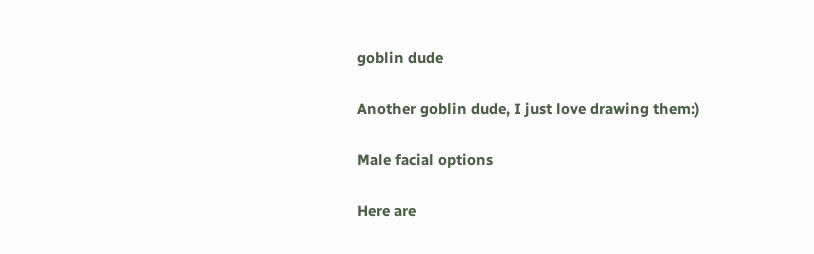goblin dude

Another goblin dude, I just love drawing them:)

Male facial options

Here are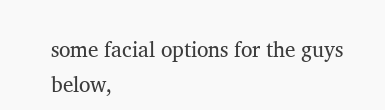some facial options for the guys below,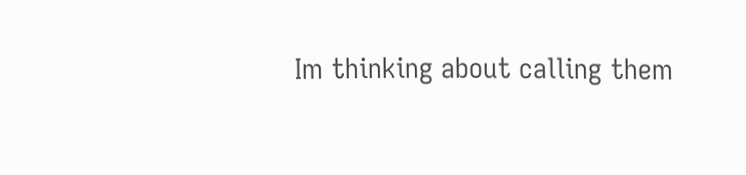Im thinking about calling them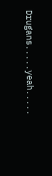Drugans.....yeah.....